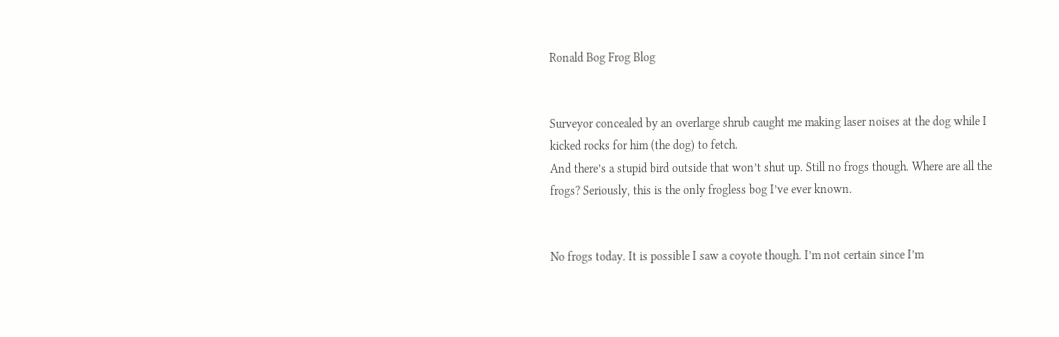Ronald Bog Frog Blog


Surveyor concealed by an overlarge shrub caught me making laser noises at the dog while I kicked rocks for him (the dog) to fetch.
And there’s a stupid bird outside that won’t shut up. Still no frogs though. Where are all the frogs? Seriously, this is the only frogless bog I’ve ever known.


No frogs today. It is possible I saw a coyote though. I’m not certain since I’m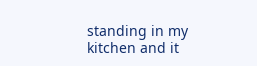standing in my kitchen and it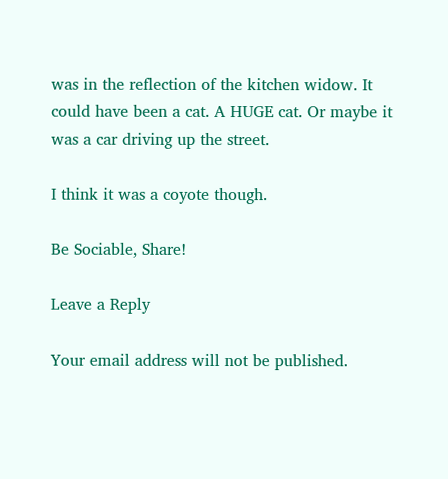was in the reflection of the kitchen widow. It could have been a cat. A HUGE cat. Or maybe it was a car driving up the street.

I think it was a coyote though.

Be Sociable, Share!

Leave a Reply

Your email address will not be published.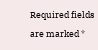Required fields are marked *